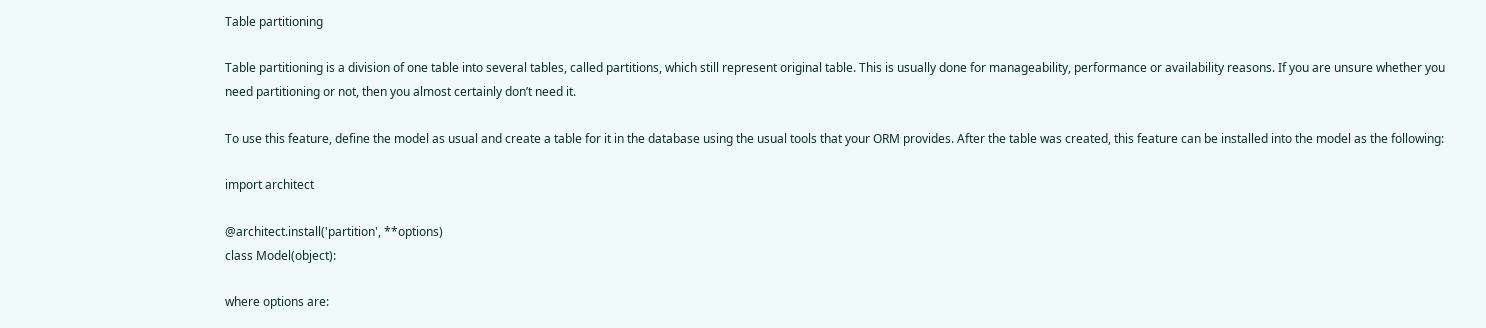Table partitioning

Table partitioning is a division of one table into several tables, called partitions, which still represent original table. This is usually done for manageability, performance or availability reasons. If you are unsure whether you need partitioning or not, then you almost certainly don’t need it.

To use this feature, define the model as usual and create a table for it in the database using the usual tools that your ORM provides. After the table was created, this feature can be installed into the model as the following:

import architect

@architect.install('partition', **options)
class Model(object):

where options are: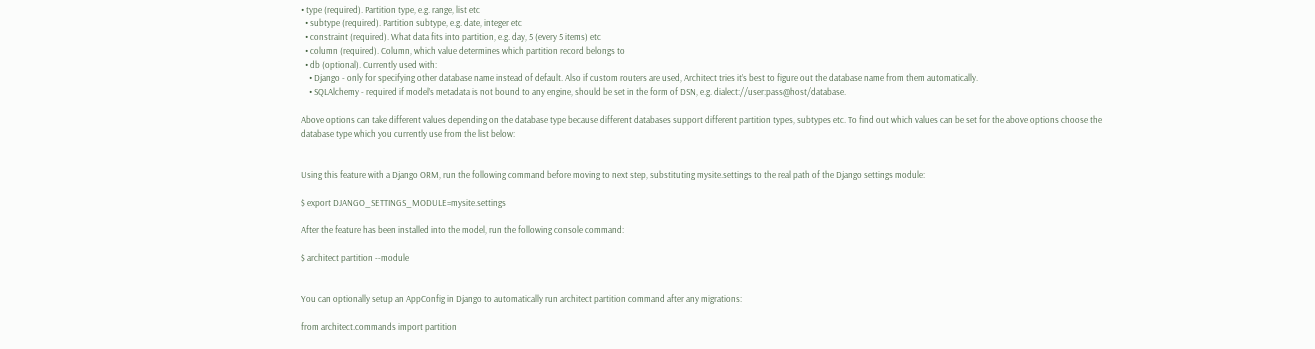• type (required). Partition type, e.g. range, list etc
  • subtype (required). Partition subtype, e.g. date, integer etc
  • constraint (required). What data fits into partition, e.g. day, 5 (every 5 items) etc
  • column (required). Column, which value determines which partition record belongs to
  • db (optional). Currently used with:
    • Django - only for specifying other database name instead of default. Also if custom routers are used, Architect tries it’s best to figure out the database name from them automatically.
    • SQLAlchemy - required if model’s metadata is not bound to any engine, should be set in the form of DSN, e.g. dialect://user:pass@host/database.

Above options can take different values depending on the database type because different databases support different partition types, subtypes etc. To find out which values can be set for the above options choose the database type which you currently use from the list below:


Using this feature with a Django ORM, run the following command before moving to next step, substituting mysite.settings to the real path of the Django settings module:

$ export DJANGO_SETTINGS_MODULE=mysite.settings

After the feature has been installed into the model, run the following console command:

$ architect partition --module


You can optionally setup an AppConfig in Django to automatically run architect partition command after any migrations:

from architect.commands import partition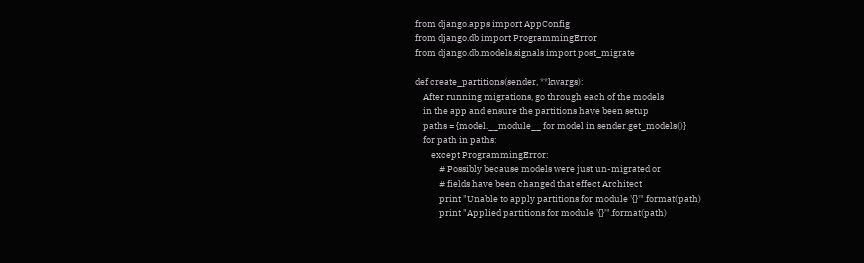from django.apps import AppConfig
from django.db import ProgrammingError
from django.db.models.signals import post_migrate

def create_partitions(sender, **kwargs):
    After running migrations, go through each of the models
    in the app and ensure the partitions have been setup
    paths = {model.__module__ for model in sender.get_models()}
    for path in paths:
        except ProgrammingError:
            # Possibly because models were just un-migrated or
            # fields have been changed that effect Architect
            print "Unable to apply partitions for module '{}'".format(path)
            print "Applied partitions for module '{}'".format(path)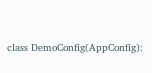class DemoConfig(AppConfig):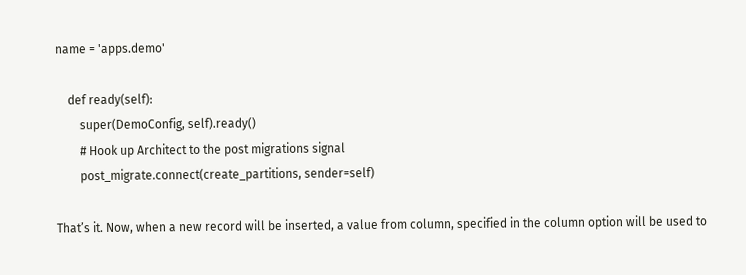name = 'apps.demo'

    def ready(self):
        super(DemoConfig, self).ready()
        # Hook up Architect to the post migrations signal
        post_migrate.connect(create_partitions, sender=self)

That’s it. Now, when a new record will be inserted, a value from column, specified in the column option will be used to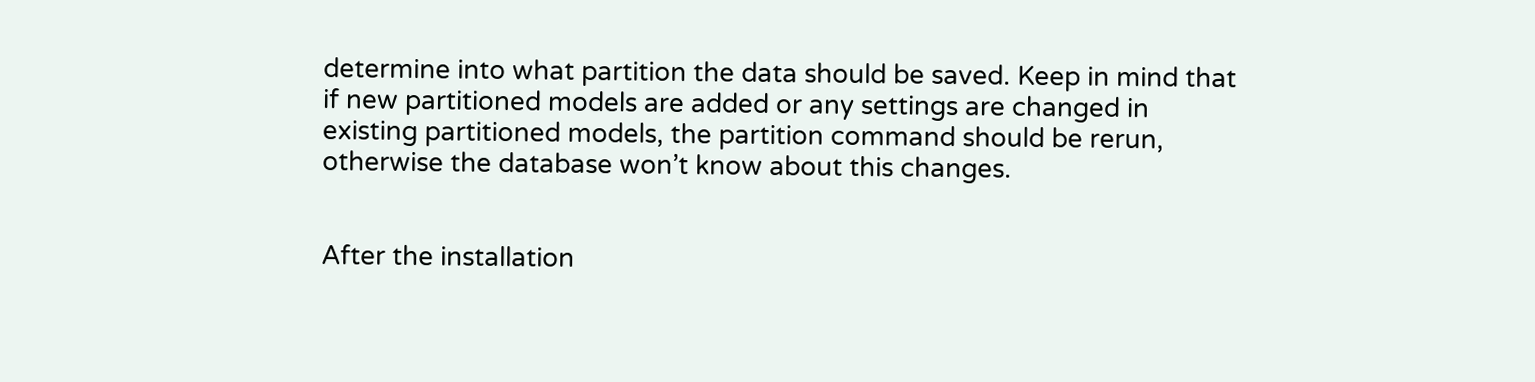determine into what partition the data should be saved. Keep in mind that if new partitioned models are added or any settings are changed in existing partitioned models, the partition command should be rerun, otherwise the database won’t know about this changes.


After the installation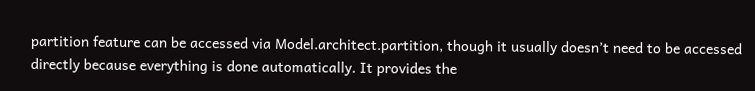partition feature can be accessed via Model.architect.partition, though it usually doesn’t need to be accessed directly because everything is done automatically. It provides the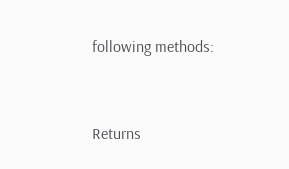following methods:


Returns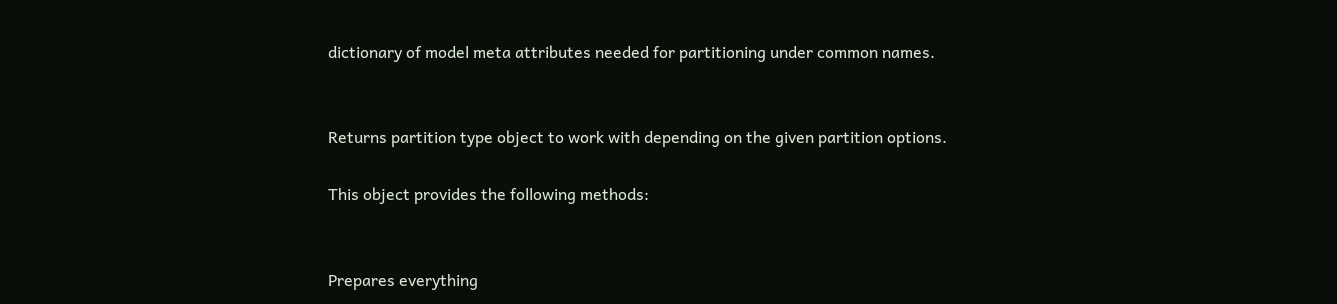dictionary of model meta attributes needed for partitioning under common names.


Returns partition type object to work with depending on the given partition options.

This object provides the following methods:


Prepares everything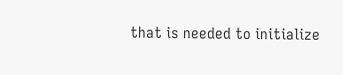that is needed to initialize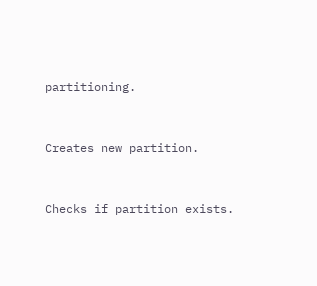partitioning.


Creates new partition.


Checks if partition exists.